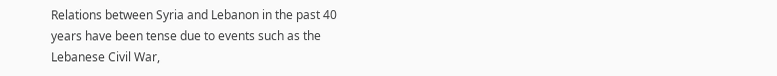Relations between Syria and Lebanon in the past 40 years have been tense due to events such as the Lebanese Civil War,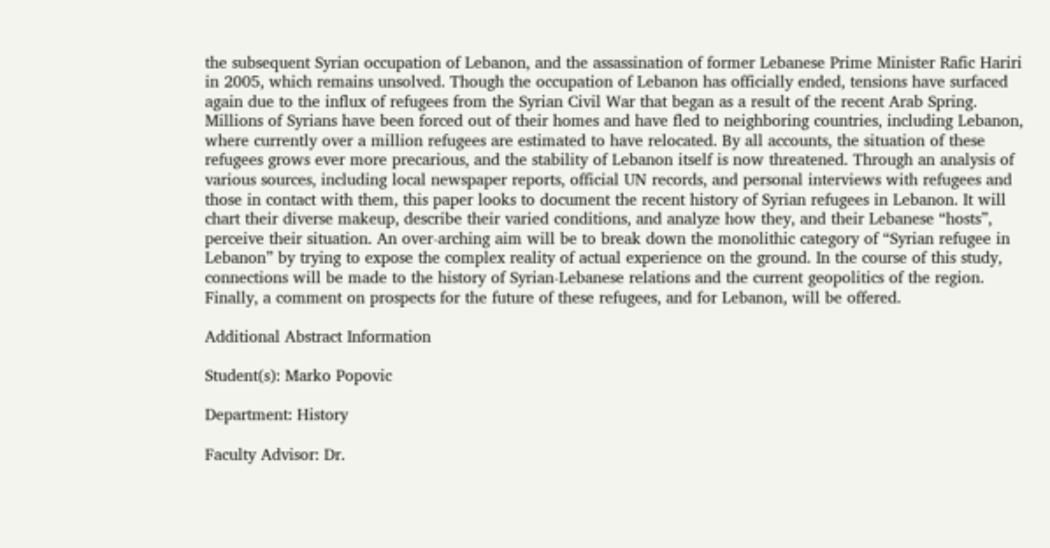the subsequent Syrian occupation of Lebanon, and the assassination of former Lebanese Prime Minister Rafic Hariri in 2005, which remains unsolved. Though the occupation of Lebanon has officially ended, tensions have surfaced again due to the influx of refugees from the Syrian Civil War that began as a result of the recent Arab Spring. Millions of Syrians have been forced out of their homes and have fled to neighboring countries, including Lebanon, where currently over a million refugees are estimated to have relocated. By all accounts, the situation of these refugees grows ever more precarious, and the stability of Lebanon itself is now threatened. Through an analysis of various sources, including local newspaper reports, official UN records, and personal interviews with refugees and those in contact with them, this paper looks to document the recent history of Syrian refugees in Lebanon. It will chart their diverse makeup, describe their varied conditions, and analyze how they, and their Lebanese “hosts”, perceive their situation. An over-arching aim will be to break down the monolithic category of “Syrian refugee in Lebanon” by trying to expose the complex reality of actual experience on the ground. In the course of this study, connections will be made to the history of Syrian-Lebanese relations and the current geopolitics of the region. Finally, a comment on prospects for the future of these refugees, and for Lebanon, will be offered.

Additional Abstract Information

Student(s): Marko Popovic

Department: History

Faculty Advisor: Dr.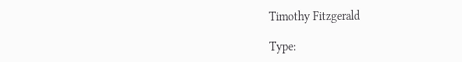Timothy Fitzgerald

Type: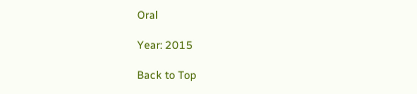Oral

Year: 2015

Back to Top